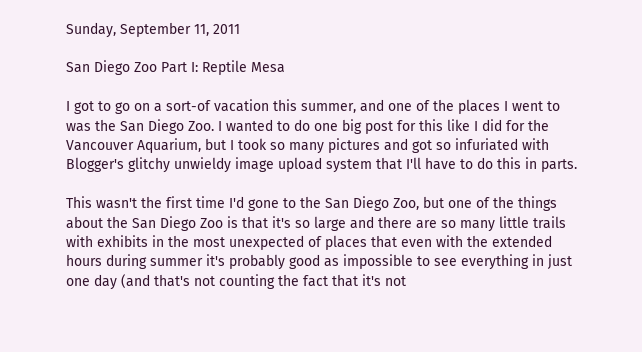Sunday, September 11, 2011

San Diego Zoo Part I: Reptile Mesa

I got to go on a sort-of vacation this summer, and one of the places I went to was the San Diego Zoo. I wanted to do one big post for this like I did for the Vancouver Aquarium, but I took so many pictures and got so infuriated with Blogger's glitchy unwieldy image upload system that I'll have to do this in parts.

This wasn't the first time I'd gone to the San Diego Zoo, but one of the things about the San Diego Zoo is that it's so large and there are so many little trails with exhibits in the most unexpected of places that even with the extended hours during summer it's probably good as impossible to see everything in just one day (and that's not counting the fact that it's not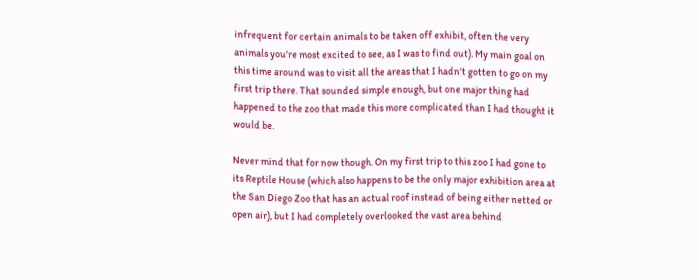infrequent for certain animals to be taken off exhibit, often the very animals you're most excited to see, as I was to find out). My main goal on this time around was to visit all the areas that I hadn't gotten to go on my first trip there. That sounded simple enough, but one major thing had happened to the zoo that made this more complicated than I had thought it would be.

Never mind that for now though. On my first trip to this zoo I had gone to its Reptile House (which also happens to be the only major exhibition area at the San Diego Zoo that has an actual roof instead of being either netted or open air), but I had completely overlooked the vast area behind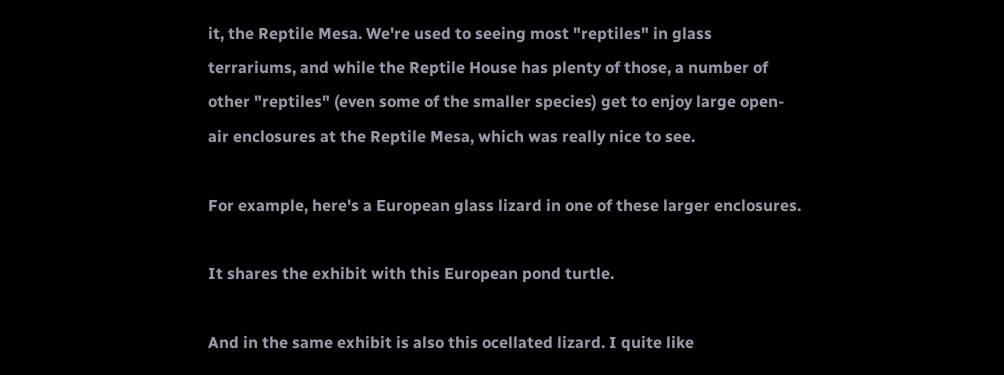it, the Reptile Mesa. We're used to seeing most "reptiles" in glass terrariums, and while the Reptile House has plenty of those, a number of other "reptiles" (even some of the smaller species) get to enjoy large open-air enclosures at the Reptile Mesa, which was really nice to see.

For example, here's a European glass lizard in one of these larger enclosures.

It shares the exhibit with this European pond turtle.

And in the same exhibit is also this ocellated lizard. I quite like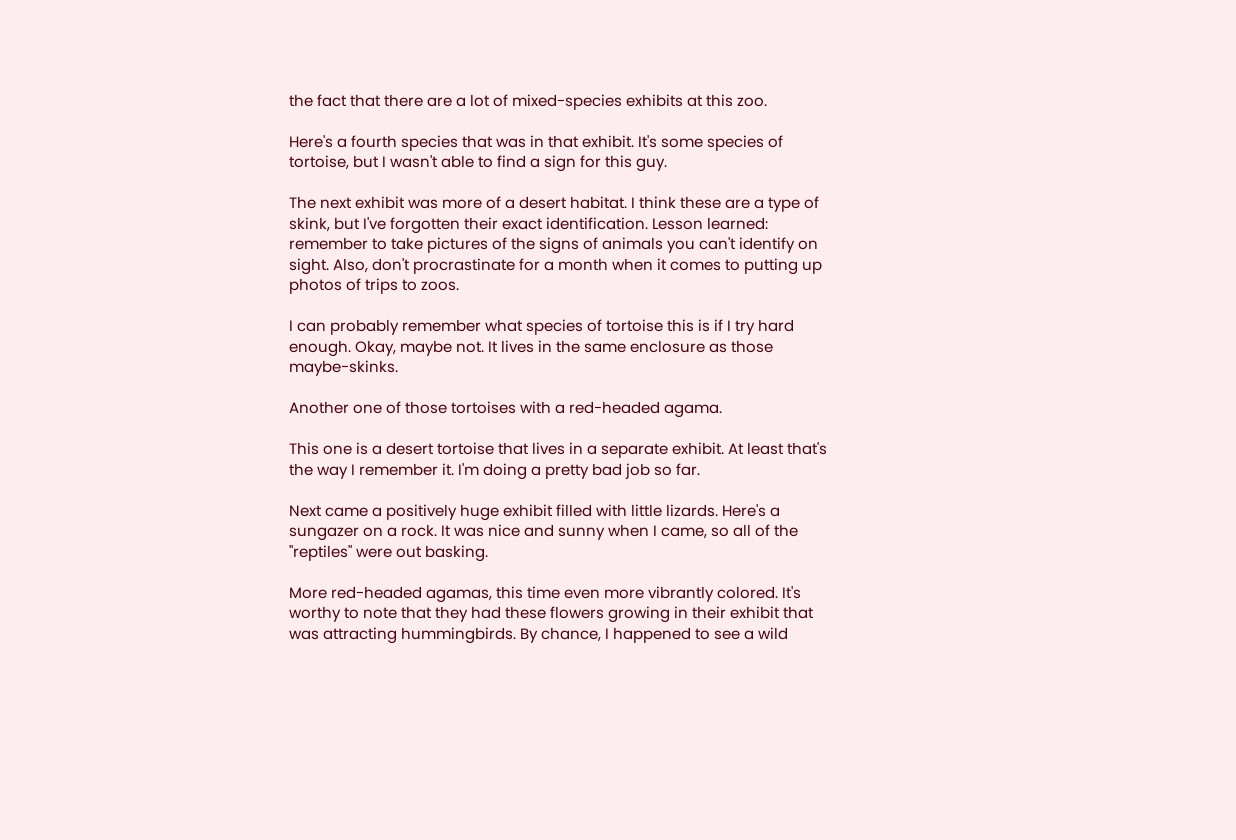the fact that there are a lot of mixed-species exhibits at this zoo.

Here's a fourth species that was in that exhibit. It's some species of tortoise, but I wasn't able to find a sign for this guy.

The next exhibit was more of a desert habitat. I think these are a type of skink, but I've forgotten their exact identification. Lesson learned: remember to take pictures of the signs of animals you can't identify on sight. Also, don't procrastinate for a month when it comes to putting up photos of trips to zoos.

I can probably remember what species of tortoise this is if I try hard enough. Okay, maybe not. It lives in the same enclosure as those maybe-skinks.

Another one of those tortoises with a red-headed agama.

This one is a desert tortoise that lives in a separate exhibit. At least that's the way I remember it. I'm doing a pretty bad job so far.

Next came a positively huge exhibit filled with little lizards. Here's a sungazer on a rock. It was nice and sunny when I came, so all of the "reptiles" were out basking.

More red-headed agamas, this time even more vibrantly colored. It's worthy to note that they had these flowers growing in their exhibit that was attracting hummingbirds. By chance, I happened to see a wild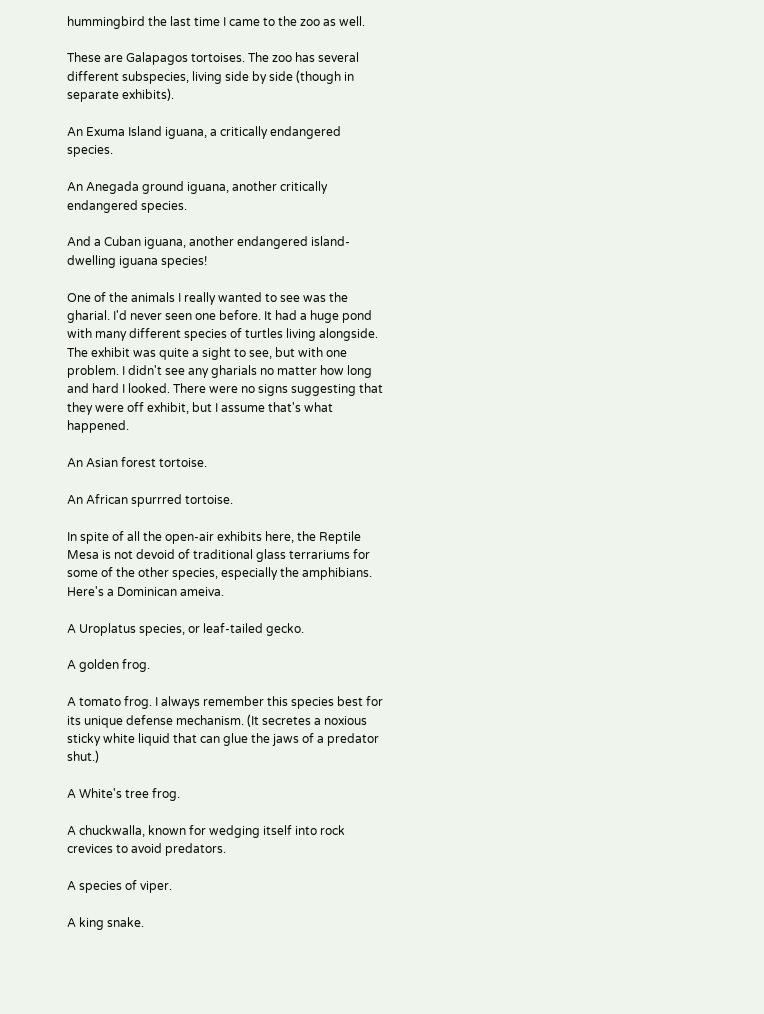hummingbird the last time I came to the zoo as well.

These are Galapagos tortoises. The zoo has several different subspecies, living side by side (though in separate exhibits).

An Exuma Island iguana, a critically endangered species.

An Anegada ground iguana, another critically endangered species.

And a Cuban iguana, another endangered island-dwelling iguana species!

One of the animals I really wanted to see was the gharial. I'd never seen one before. It had a huge pond with many different species of turtles living alongside. The exhibit was quite a sight to see, but with one problem. I didn't see any gharials no matter how long and hard I looked. There were no signs suggesting that they were off exhibit, but I assume that's what happened.

An Asian forest tortoise.

An African spurrred tortoise.

In spite of all the open-air exhibits here, the Reptile Mesa is not devoid of traditional glass terrariums for some of the other species, especially the amphibians. Here's a Dominican ameiva.

A Uroplatus species, or leaf-tailed gecko.

A golden frog.

A tomato frog. I always remember this species best for its unique defense mechanism. (It secretes a noxious sticky white liquid that can glue the jaws of a predator shut.)

A White's tree frog.

A chuckwalla, known for wedging itself into rock crevices to avoid predators.

A species of viper.

A king snake.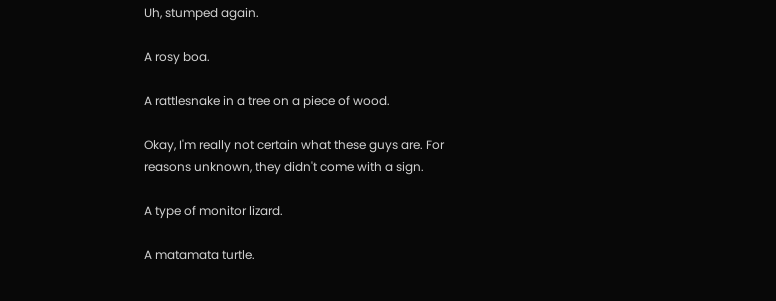Uh, stumped again.

A rosy boa.

A rattlesnake in a tree on a piece of wood.

Okay, I'm really not certain what these guys are. For reasons unknown, they didn't come with a sign.

A type of monitor lizard.

A matamata turtle.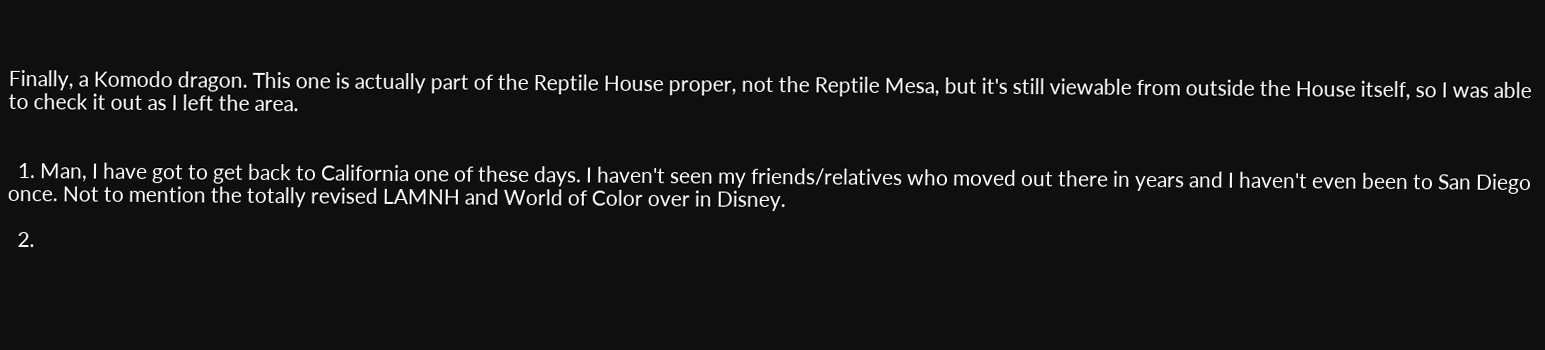Finally, a Komodo dragon. This one is actually part of the Reptile House proper, not the Reptile Mesa, but it's still viewable from outside the House itself, so I was able to check it out as I left the area.


  1. Man, I have got to get back to California one of these days. I haven't seen my friends/relatives who moved out there in years and I haven't even been to San Diego once. Not to mention the totally revised LAMNH and World of Color over in Disney.

  2.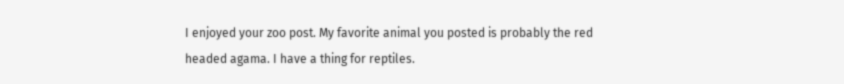I enjoyed your zoo post. My favorite animal you posted is probably the red headed agama. I have a thing for reptiles.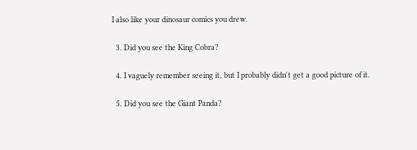I also like your dinosaur comics you drew.

  3. Did you see the King Cobra?

  4. I vaguely remember seeing it, but I probably didn't get a good picture of it.

  5. Did you see the Giant Panda?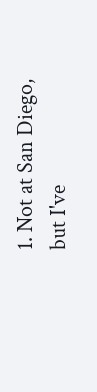1. Not at San Diego, but I've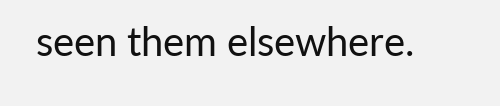seen them elsewhere.